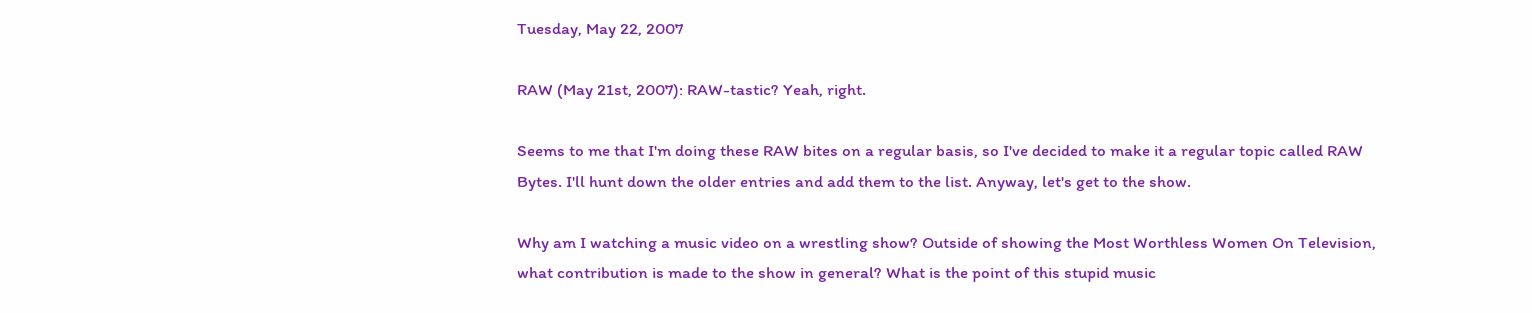Tuesday, May 22, 2007

RAW (May 21st, 2007): RAW-tastic? Yeah, right.

Seems to me that I'm doing these RAW bites on a regular basis, so I've decided to make it a regular topic called RAW Bytes. I'll hunt down the older entries and add them to the list. Anyway, let's get to the show.

Why am I watching a music video on a wrestling show? Outside of showing the Most Worthless Women On Television, what contribution is made to the show in general? What is the point of this stupid music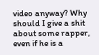video anyway? Why should I give a shit about some rapper, even if he is a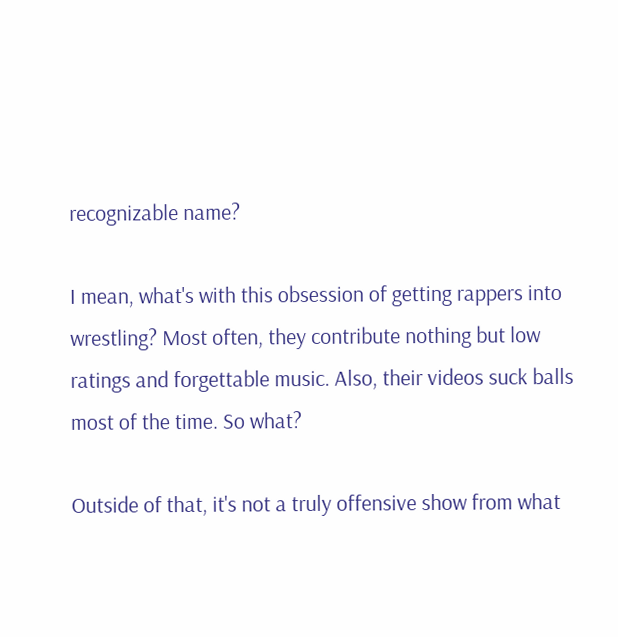recognizable name?

I mean, what's with this obsession of getting rappers into wrestling? Most often, they contribute nothing but low ratings and forgettable music. Also, their videos suck balls most of the time. So what?

Outside of that, it's not a truly offensive show from what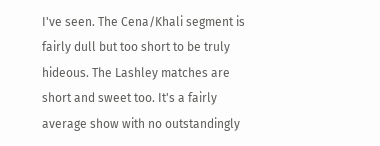I've seen. The Cena/Khali segment is fairly dull but too short to be truly hideous. The Lashley matches are short and sweet too. It's a fairly average show with no outstandingly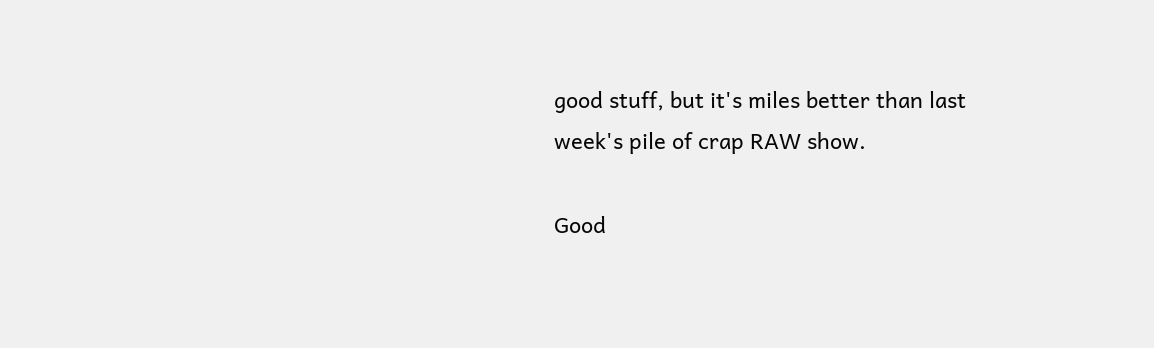good stuff, but it's miles better than last week's pile of crap RAW show.

Good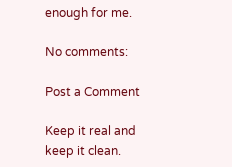enough for me.

No comments:

Post a Comment

Keep it real and keep it clean.